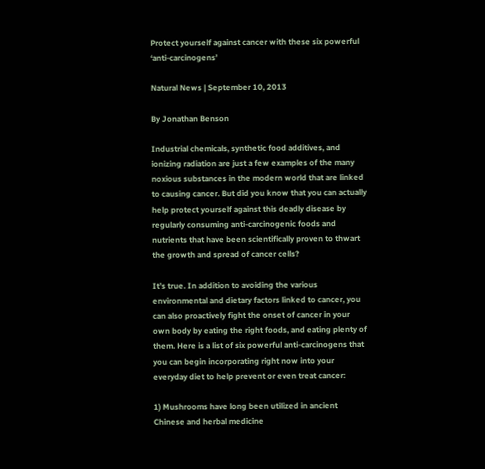Protect yourself against cancer with these six powerful ‘anti-carcinogens’

Natural News | September 10, 2013

By Jonathan Benson

Industrial chemicals, synthetic food additives, and ionizing radiation are just a few examples of the many noxious substances in the modern world that are linked to causing cancer. But did you know that you can actually help protect yourself against this deadly disease by regularly consuming anti-carcinogenic foods and nutrients that have been scientifically proven to thwart the growth and spread of cancer cells?

It’s true. In addition to avoiding the various environmental and dietary factors linked to cancer, you can also proactively fight the onset of cancer in your own body by eating the right foods, and eating plenty of them. Here is a list of six powerful anti-carcinogens that you can begin incorporating right now into your everyday diet to help prevent or even treat cancer:

1) Mushrooms have long been utilized in ancient Chinese and herbal medicine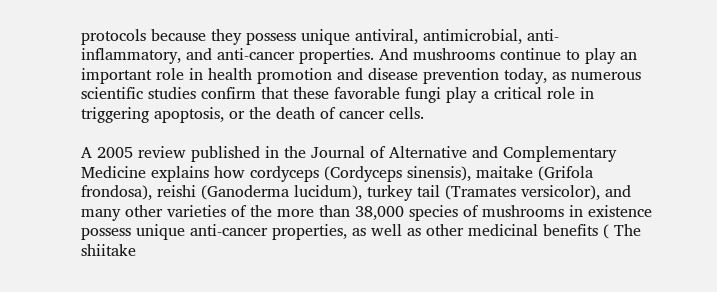protocols because they possess unique antiviral, antimicrobial, anti-inflammatory, and anti-cancer properties. And mushrooms continue to play an important role in health promotion and disease prevention today, as numerous scientific studies confirm that these favorable fungi play a critical role in triggering apoptosis, or the death of cancer cells.

A 2005 review published in the Journal of Alternative and Complementary Medicine explains how cordyceps (Cordyceps sinensis), maitake (Grifola frondosa), reishi (Ganoderma lucidum), turkey tail (Tramates versicolor), and many other varieties of the more than 38,000 species of mushrooms in existence possess unique anti-cancer properties, as well as other medicinal benefits ( The shiitake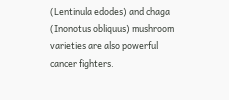(Lentinula edodes) and chaga (Inonotus obliquus) mushroom varieties are also powerful cancer fighters.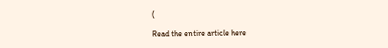(

Read the entire article here